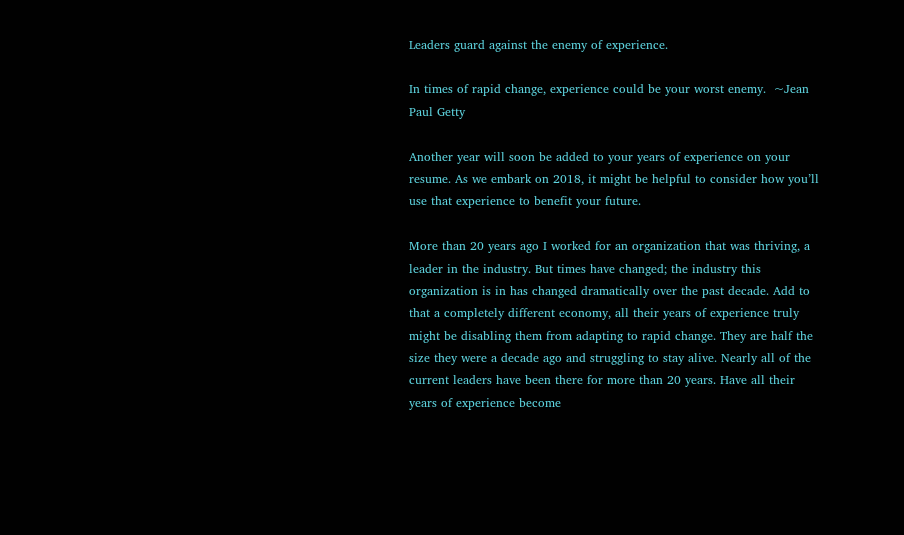Leaders guard against the enemy of experience.

In times of rapid change, experience could be your worst enemy.  ~Jean Paul Getty

Another year will soon be added to your years of experience on your resume. As we embark on 2018, it might be helpful to consider how you’ll use that experience to benefit your future.

More than 20 years ago I worked for an organization that was thriving, a leader in the industry. But times have changed; the industry this organization is in has changed dramatically over the past decade. Add to that a completely different economy, all their years of experience truly might be disabling them from adapting to rapid change. They are half the size they were a decade ago and struggling to stay alive. Nearly all of the current leaders have been there for more than 20 years. Have all their years of experience become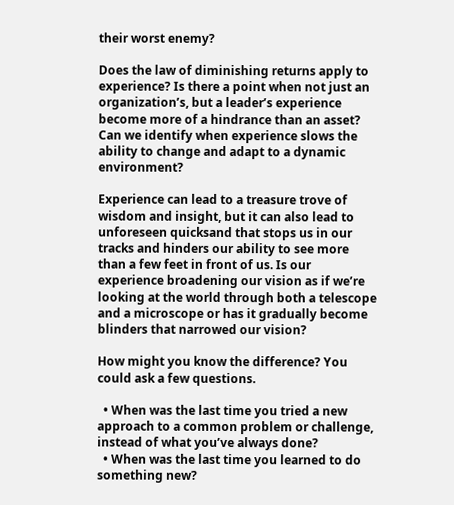their worst enemy?

Does the law of diminishing returns apply to experience? Is there a point when not just an organization’s, but a leader’s experience become more of a hindrance than an asset? Can we identify when experience slows the ability to change and adapt to a dynamic environment?

Experience can lead to a treasure trove of wisdom and insight, but it can also lead to unforeseen quicksand that stops us in our tracks and hinders our ability to see more than a few feet in front of us. Is our experience broadening our vision as if we’re looking at the world through both a telescope and a microscope or has it gradually become blinders that narrowed our vision?

How might you know the difference? You could ask a few questions.

  • When was the last time you tried a new approach to a common problem or challenge, instead of what you’ve always done?
  • When was the last time you learned to do something new?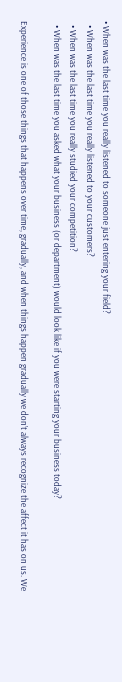• When was the last time you really listened to someone just entering your field?
  • When was the last time you really listened to your customers?
  • When was the last time you really studied your competition?
  • When was the last time you asked what your business (or department) would look like if you were starting your business today?

Experience is one of those things that happens over time, gradually, and when things happen gradually we don’t always recognize the affect it has on us. We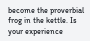become the proverbial frog in the kettle. Is your experience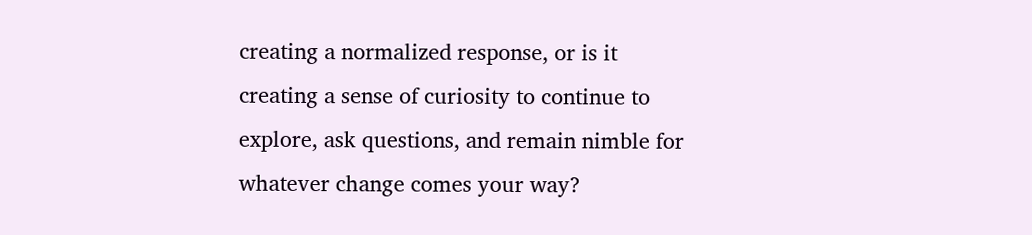creating a normalized response, or is it creating a sense of curiosity to continue to explore, ask questions, and remain nimble for whatever change comes your way?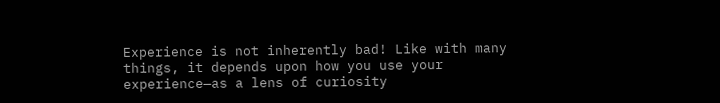Experience is not inherently bad! Like with many things, it depends upon how you use your experience—as a lens of curiosity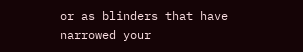or as blinders that have narrowed your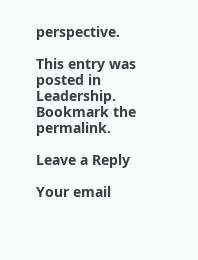perspective.

This entry was posted in Leadership. Bookmark the permalink.

Leave a Reply

Your email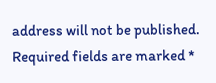address will not be published. Required fields are marked *